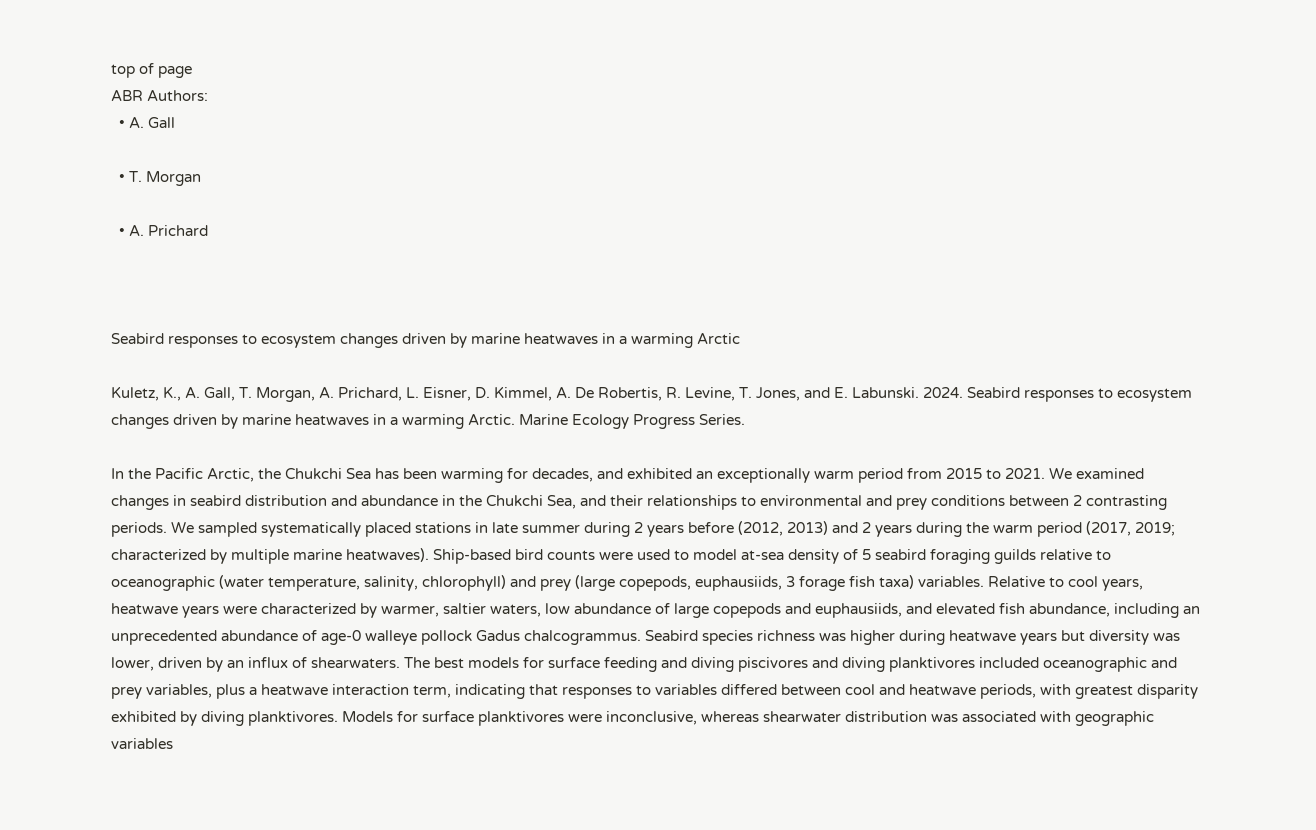top of page
ABR Authors:
  • A. Gall

  • T. Morgan

  • A. Prichard



Seabird responses to ecosystem changes driven by marine heatwaves in a warming Arctic

Kuletz, K., A. Gall, T. Morgan, A. Prichard, L. Eisner, D. Kimmel, A. De Robertis, R. Levine, T. Jones, and E. Labunski. 2024. Seabird responses to ecosystem changes driven by marine heatwaves in a warming Arctic. Marine Ecology Progress Series.

In the Pacific Arctic, the Chukchi Sea has been warming for decades, and exhibited an exceptionally warm period from 2015 to 2021. We examined changes in seabird distribution and abundance in the Chukchi Sea, and their relationships to environmental and prey conditions between 2 contrasting periods. We sampled systematically placed stations in late summer during 2 years before (2012, 2013) and 2 years during the warm period (2017, 2019; characterized by multiple marine heatwaves). Ship-based bird counts were used to model at-sea density of 5 seabird foraging guilds relative to oceanographic (water temperature, salinity, chlorophyll) and prey (large copepods, euphausiids, 3 forage fish taxa) variables. Relative to cool years, heatwave years were characterized by warmer, saltier waters, low abundance of large copepods and euphausiids, and elevated fish abundance, including an unprecedented abundance of age-0 walleye pollock Gadus chalcogrammus. Seabird species richness was higher during heatwave years but diversity was lower, driven by an influx of shearwaters. The best models for surface feeding and diving piscivores and diving planktivores included oceanographic and prey variables, plus a heatwave interaction term, indicating that responses to variables differed between cool and heatwave periods, with greatest disparity exhibited by diving planktivores. Models for surface planktivores were inconclusive, whereas shearwater distribution was associated with geographic variables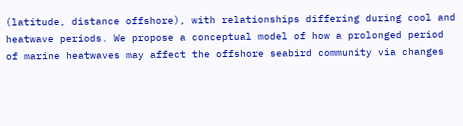(latitude, distance offshore), with relationships differing during cool and heatwave periods. We propose a conceptual model of how a prolonged period of marine heatwaves may affect the offshore seabird community via changes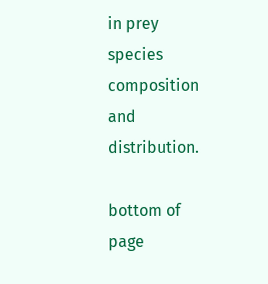in prey species composition and distribution.

bottom of page